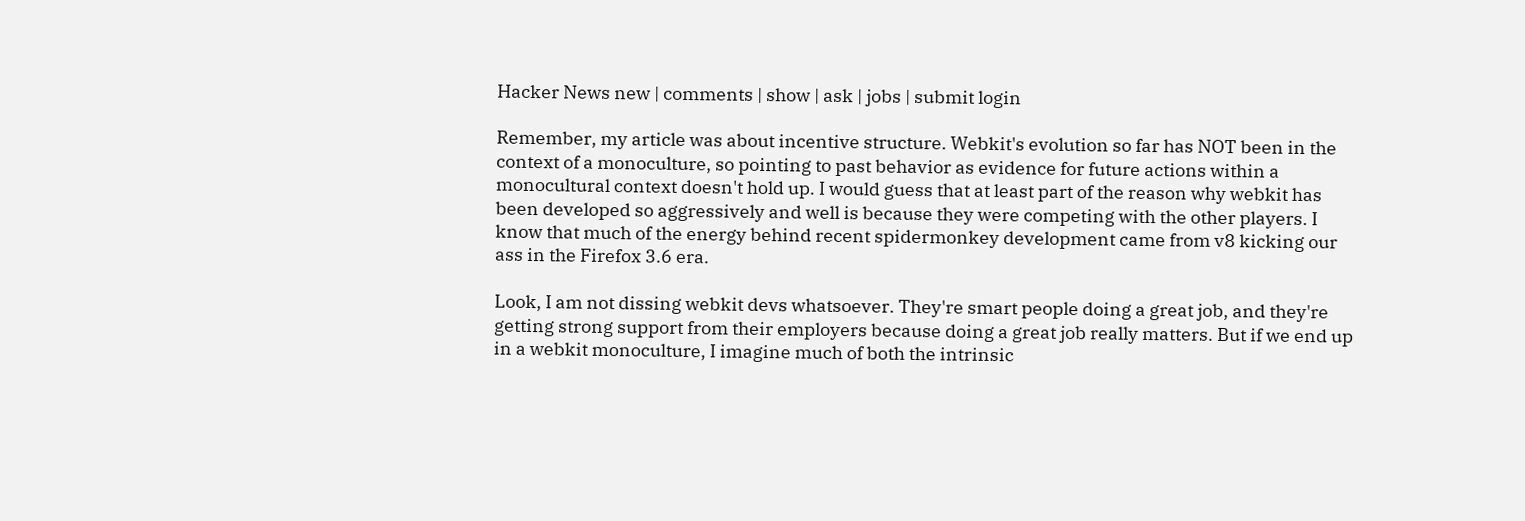Hacker News new | comments | show | ask | jobs | submit login

Remember, my article was about incentive structure. Webkit's evolution so far has NOT been in the context of a monoculture, so pointing to past behavior as evidence for future actions within a monocultural context doesn't hold up. I would guess that at least part of the reason why webkit has been developed so aggressively and well is because they were competing with the other players. I know that much of the energy behind recent spidermonkey development came from v8 kicking our ass in the Firefox 3.6 era.

Look, I am not dissing webkit devs whatsoever. They're smart people doing a great job, and they're getting strong support from their employers because doing a great job really matters. But if we end up in a webkit monoculture, I imagine much of both the intrinsic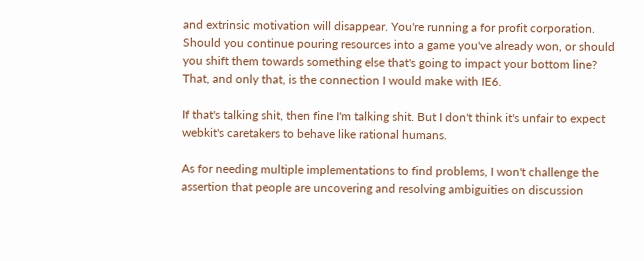and extrinsic motivation will disappear. You're running a for profit corporation. Should you continue pouring resources into a game you've already won, or should you shift them towards something else that's going to impact your bottom line? That, and only that, is the connection I would make with IE6.

If that's talking shit, then fine I'm talking shit. But I don't think it's unfair to expect webkit's caretakers to behave like rational humans.

As for needing multiple implementations to find problems, I won't challenge the assertion that people are uncovering and resolving ambiguities on discussion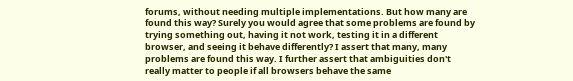forums, without needing multiple implementations. But how many are found this way? Surely you would agree that some problems are found by trying something out, having it not work, testing it in a different browser, and seeing it behave differently? I assert that many, many problems are found this way. I further assert that ambiguities don't really matter to people if all browsers behave the same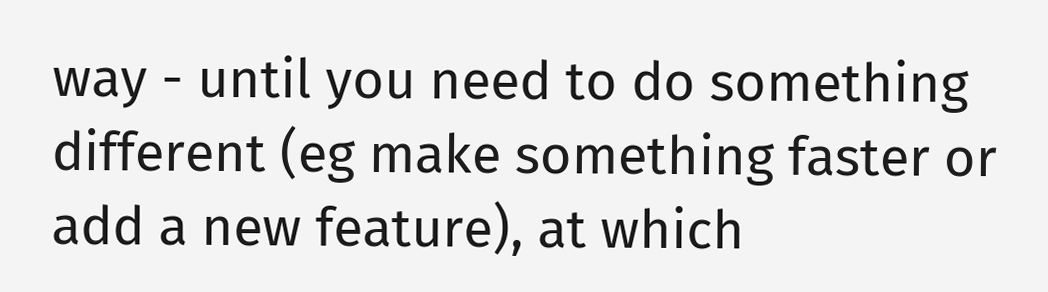way - until you need to do something different (eg make something faster or add a new feature), at which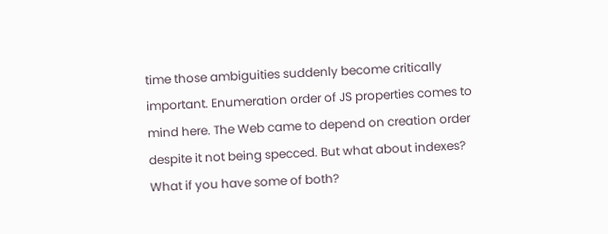time those ambiguities suddenly become critically important. Enumeration order of JS properties comes to mind here. The Web came to depend on creation order despite it not being specced. But what about indexes? What if you have some of both?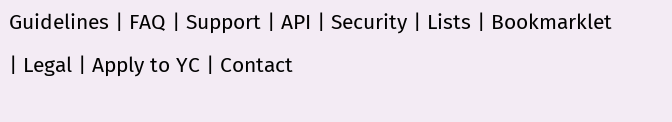Guidelines | FAQ | Support | API | Security | Lists | Bookmarklet | Legal | Apply to YC | Contact